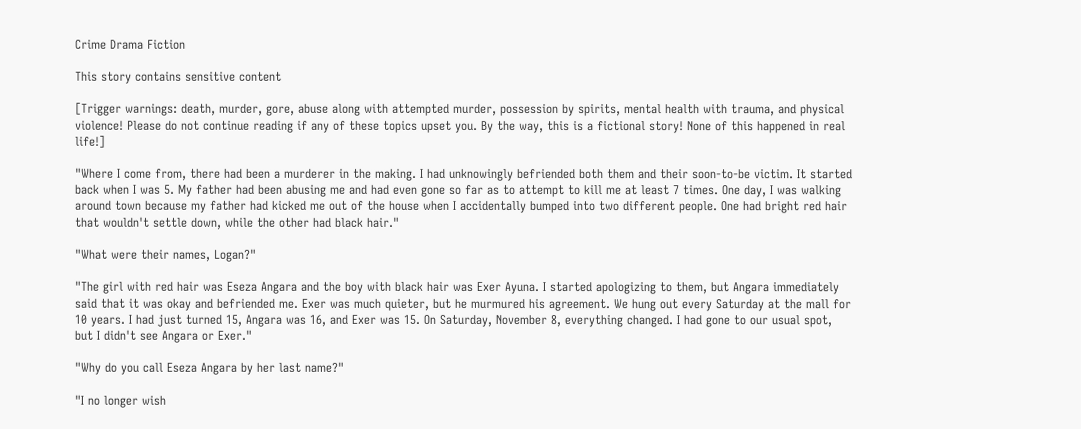Crime Drama Fiction

This story contains sensitive content

[Trigger warnings: death, murder, gore, abuse along with attempted murder, possession by spirits, mental health with trauma, and physical violence! Please do not continue reading if any of these topics upset you. By the way, this is a fictional story! None of this happened in real life!]

"Where I come from, there had been a murderer in the making. I had unknowingly befriended both them and their soon-to-be victim. It started back when I was 5. My father had been abusing me and had even gone so far as to attempt to kill me at least 7 times. One day, I was walking around town because my father had kicked me out of the house when I accidentally bumped into two different people. One had bright red hair that wouldn't settle down, while the other had black hair."

"What were their names, Logan?"

"The girl with red hair was Eseza Angara and the boy with black hair was Exer Ayuna. I started apologizing to them, but Angara immediately said that it was okay and befriended me. Exer was much quieter, but he murmured his agreement. We hung out every Saturday at the mall for 10 years. I had just turned 15, Angara was 16, and Exer was 15. On Saturday, November 8, everything changed. I had gone to our usual spot, but I didn't see Angara or Exer."

"Why do you call Eseza Angara by her last name?"

"I no longer wish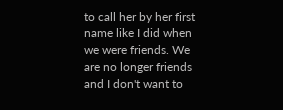to call her by her first name like I did when we were friends. We are no longer friends and I don't want to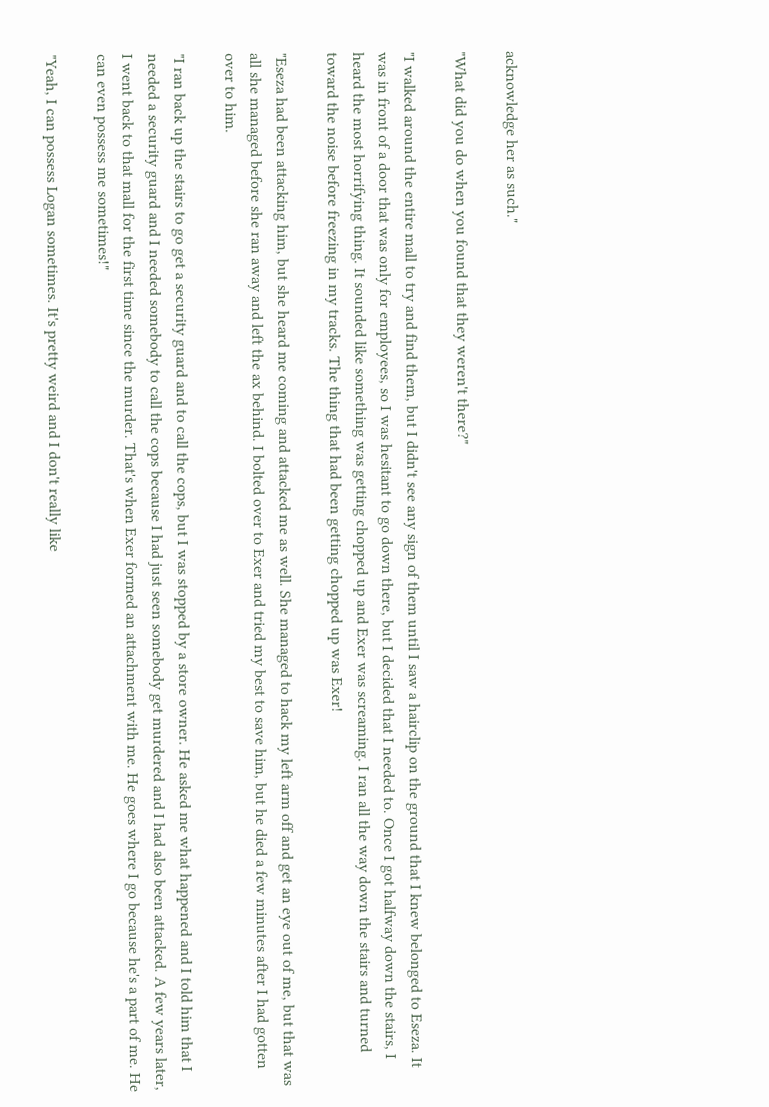acknowledge her as such."

"What did you do when you found that they weren't there?"

"I walked around the entire mall to try and find them, but I didn't see any sign of them until I saw a hairclip on the ground that I knew belonged to Eseza. It was in front of a door that was only for employees, so I was hesitant to go down there, but I decided that I needed to. Once I got halfway down the stairs, I heard the most horrifying thing. It sounded like something was getting chopped up and Exer was screaming. I ran all the way down the stairs and turned toward the noise before freezing in my tracks. The thing that had been getting chopped up was Exer!

"Eseza had been attacking him, but she heard me coming and attacked me as well. She managed to hack my left arm off and get an eye out of me, but that was all she managed before she ran away and left the ax behind. I bolted over to Exer and tried my best to save him, but he died a few minutes after I had gotten over to him.

"I ran back up the stairs to go get a security guard and to call the cops, but I was stopped by a store owner. He asked me what happened and I told him that I needed a security guard and I needed somebody to call the cops because I had just seen somebody get murdered and I had also been attacked. A few years later, I went back to that mall for the first time since the murder. That's when Exer formed an attachment with me. He goes where I go because he's a part of me. He can even possess me sometimes!"

"Yeah, I can possess Logan sometimes. It's pretty weird and I don't really like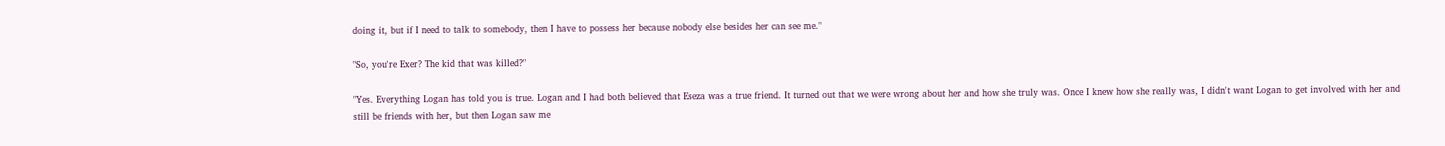doing it, but if I need to talk to somebody, then I have to possess her because nobody else besides her can see me."

"So, you're Exer? The kid that was killed?"

"Yes. Everything Logan has told you is true. Logan and I had both believed that Eseza was a true friend. It turned out that we were wrong about her and how she truly was. Once I knew how she really was, I didn't want Logan to get involved with her and still be friends with her, but then Logan saw me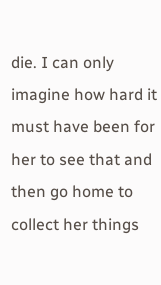die. I can only imagine how hard it must have been for her to see that and then go home to collect her things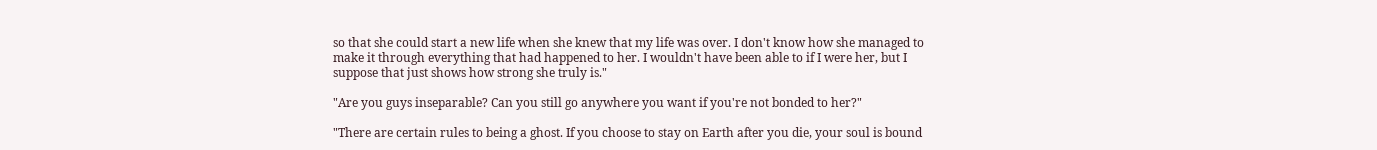so that she could start a new life when she knew that my life was over. I don't know how she managed to make it through everything that had happened to her. I wouldn't have been able to if I were her, but I suppose that just shows how strong she truly is."

"Are you guys inseparable? Can you still go anywhere you want if you're not bonded to her?"

"There are certain rules to being a ghost. If you choose to stay on Earth after you die, your soul is bound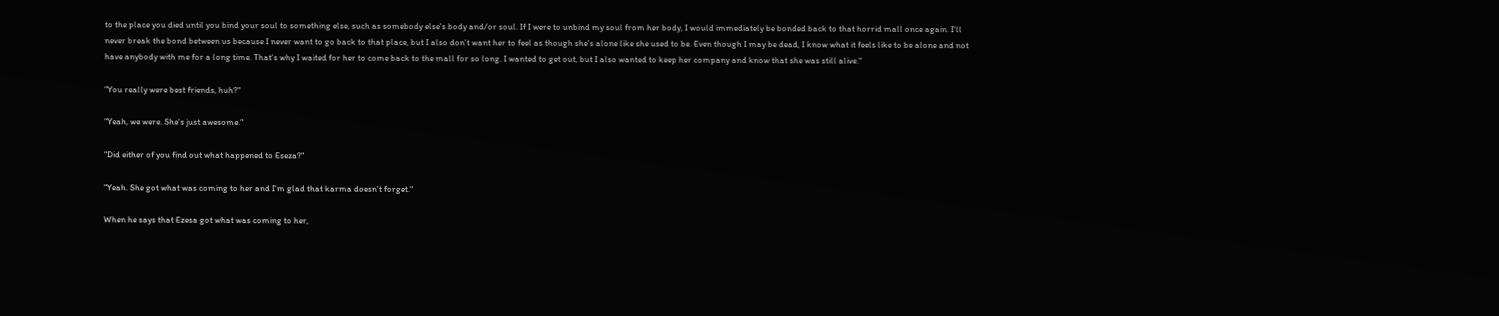to the place you died until you bind your soul to something else, such as somebody else's body and/or soul. If I were to unbind my soul from her body, I would immediately be bonded back to that horrid mall once again. I'll never break the bond between us because I never want to go back to that place, but I also don't want her to feel as though she's alone like she used to be. Even though I may be dead, I know what it feels like to be alone and not have anybody with me for a long time. That's why I waited for her to come back to the mall for so long. I wanted to get out, but I also wanted to keep her company and know that she was still alive."

"You really were best friends, huh?"

"Yeah, we were. She's just awesome."

"Did either of you find out what happened to Eseza?"

"Yeah. She got what was coming to her and I'm glad that karma doesn't forget."

When he says that Ezesa got what was coming to her,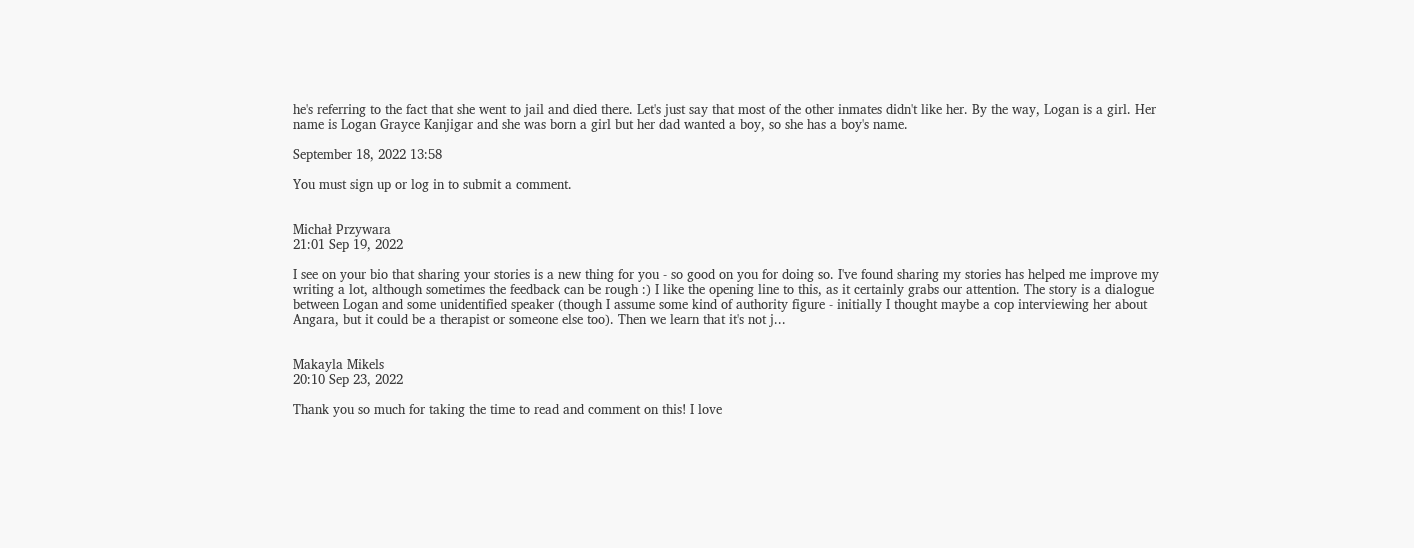he's referring to the fact that she went to jail and died there. Let's just say that most of the other inmates didn't like her. By the way, Logan is a girl. Her name is Logan Grayce Kanjigar and she was born a girl but her dad wanted a boy, so she has a boy's name.

September 18, 2022 13:58

You must sign up or log in to submit a comment.


Michał Przywara
21:01 Sep 19, 2022

I see on your bio that sharing your stories is a new thing for you - so good on you for doing so. I've found sharing my stories has helped me improve my writing a lot, although sometimes the feedback can be rough :) I like the opening line to this, as it certainly grabs our attention. The story is a dialogue between Logan and some unidentified speaker (though I assume some kind of authority figure - initially I thought maybe a cop interviewing her about Angara, but it could be a therapist or someone else too). Then we learn that it's not j...


Makayla Mikels
20:10 Sep 23, 2022

Thank you so much for taking the time to read and comment on this! I love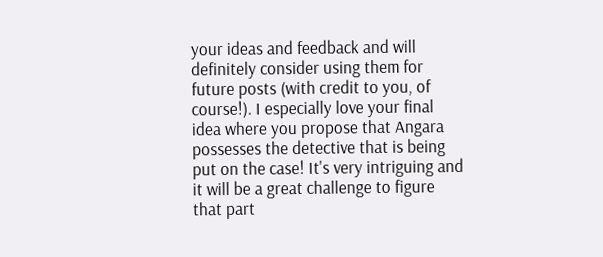your ideas and feedback and will definitely consider using them for future posts (with credit to you, of course!). I especially love your final idea where you propose that Angara possesses the detective that is being put on the case! It's very intriguing and it will be a great challenge to figure that part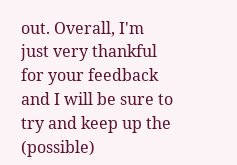out. Overall, I'm just very thankful for your feedback and I will be sure to try and keep up the (possible)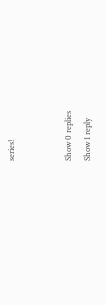series!


Show 0 replies
Show 1 reply